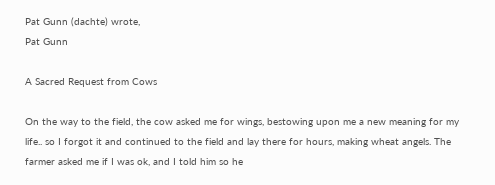Pat Gunn (dachte) wrote,
Pat Gunn

A Sacred Request from Cows

On the way to the field, the cow asked me for wings, bestowing upon me a new meaning for my life.. so I forgot it and continued to the field and lay there for hours, making wheat angels. The farmer asked me if I was ok, and I told him so he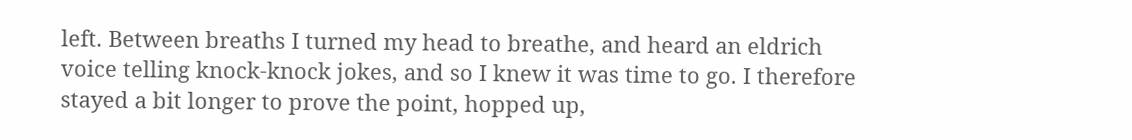left. Between breaths I turned my head to breathe, and heard an eldrich voice telling knock-knock jokes, and so I knew it was time to go. I therefore stayed a bit longer to prove the point, hopped up,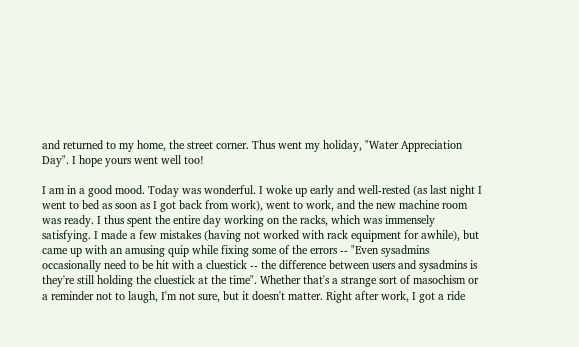and returned to my home, the street corner. Thus went my holiday, "Water Appreciation Day". I hope yours went well too!

I am in a good mood. Today was wonderful. I woke up early and well-rested (as last night I went to bed as soon as I got back from work), went to work, and the new machine room was ready. I thus spent the entire day working on the racks, which was immensely satisfying. I made a few mistakes (having not worked with rack equipment for awhile), but came up with an amusing quip while fixing some of the errors -- "Even sysadmins occasionally need to be hit with a cluestick -- the difference between users and sysadmins is they're still holding the cluestick at the time". Whether that's a strange sort of masochism or a reminder not to laugh, I'm not sure, but it doesn't matter. Right after work, I got a ride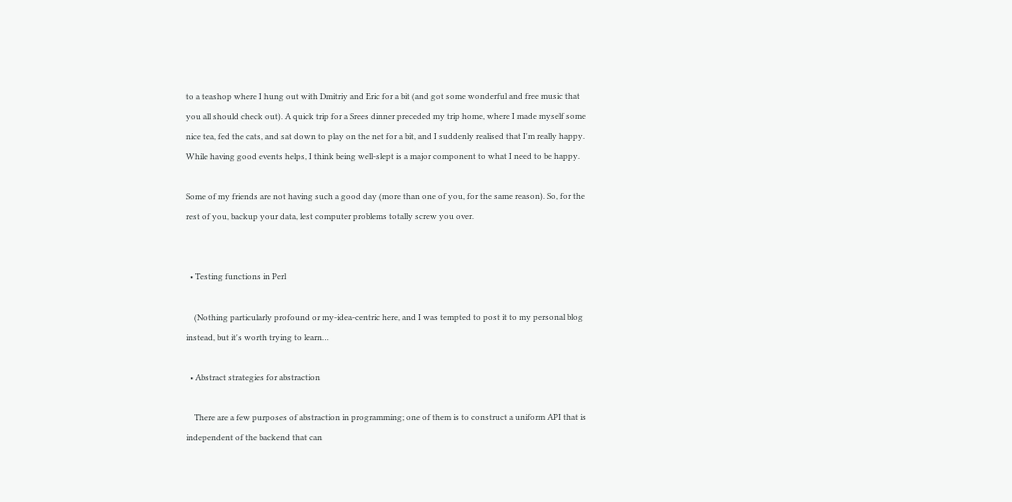to a teashop where I hung out with Dmitriy and Eric for a bit (and got some wonderful and free music that you all should check out). A quick trip for a Srees dinner preceded my trip home, where I made myself some nice tea, fed the cats, and sat down to play on the net for a bit, and I suddenly realised that I'm really happy. While having good events helps, I think being well-slept is a major component to what I need to be happy.

Some of my friends are not having such a good day (more than one of you, for the same reason). So, for the rest of you, backup your data, lest computer problems totally screw you over.


  • Testing functions in Perl

    (Nothing particularly profound or my-idea-centric here, and I was tempted to post it to my personal blog instead, but it's worth trying to learn…

  • Abstract strategies for abstraction

    There are a few purposes of abstraction in programming; one of them is to construct a uniform API that is independent of the backend that can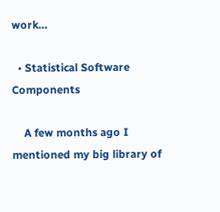work…

  • Statistical Software Components

    A few months ago I mentioned my big library of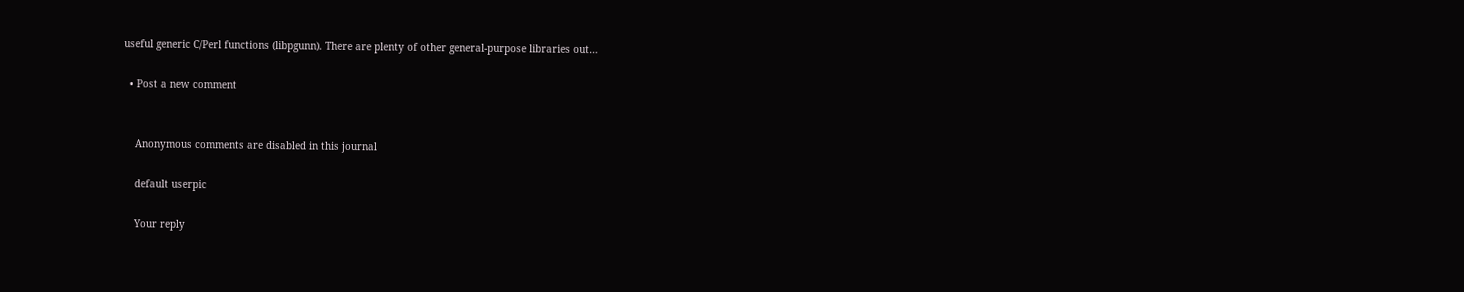useful generic C/Perl functions (libpgunn). There are plenty of other general-purpose libraries out…

  • Post a new comment


    Anonymous comments are disabled in this journal

    default userpic

    Your reply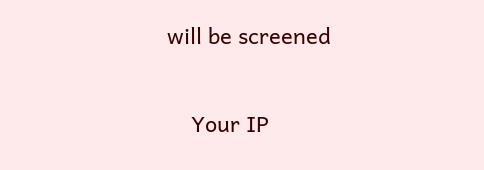will be screened

    Your IP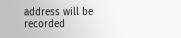address will be recorded